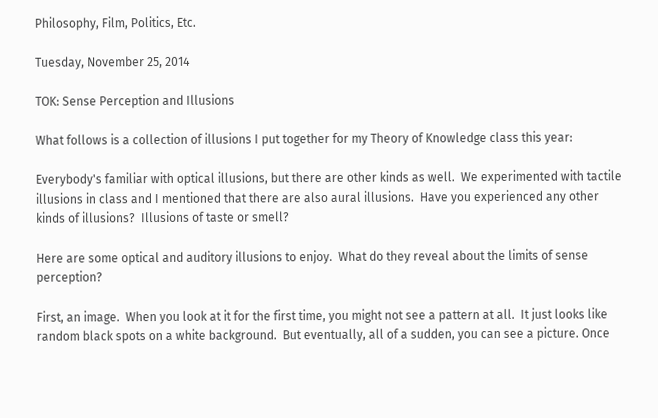Philosophy, Film, Politics, Etc.

Tuesday, November 25, 2014

TOK: Sense Perception and Illusions

What follows is a collection of illusions I put together for my Theory of Knowledge class this year:

Everybody's familiar with optical illusions, but there are other kinds as well.  We experimented with tactile illusions in class and I mentioned that there are also aural illusions.  Have you experienced any other kinds of illusions?  Illusions of taste or smell?

Here are some optical and auditory illusions to enjoy.  What do they reveal about the limits of sense perception?

First, an image.  When you look at it for the first time, you might not see a pattern at all.  It just looks like random black spots on a white background.  But eventually, all of a sudden, you can see a picture. Once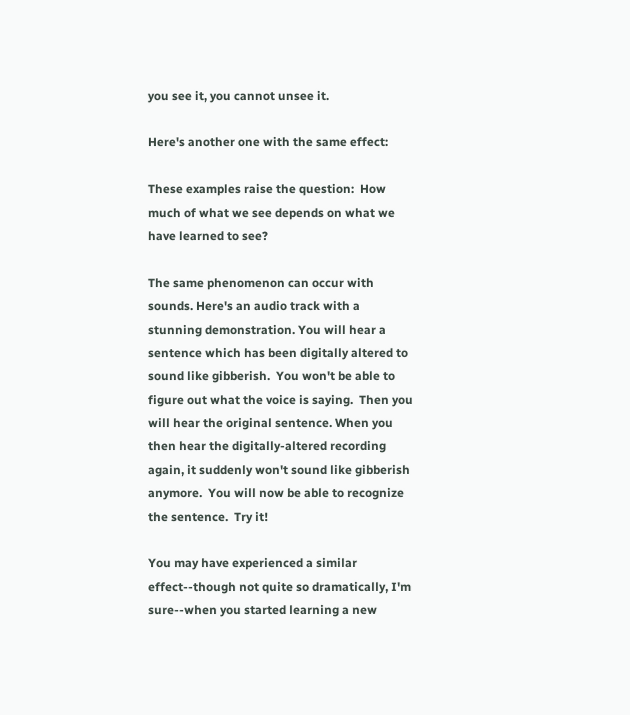you see it, you cannot unsee it.

Here's another one with the same effect:

These examples raise the question:  How much of what we see depends on what we have learned to see?

The same phenomenon can occur with sounds. Here's an audio track with a stunning demonstration. You will hear a sentence which has been digitally altered to sound like gibberish.  You won't be able to figure out what the voice is saying.  Then you will hear the original sentence. When you then hear the digitally-altered recording again, it suddenly won't sound like gibberish anymore.  You will now be able to recognize the sentence.  Try it!

You may have experienced a similar effect--though not quite so dramatically, I'm sure--when you started learning a new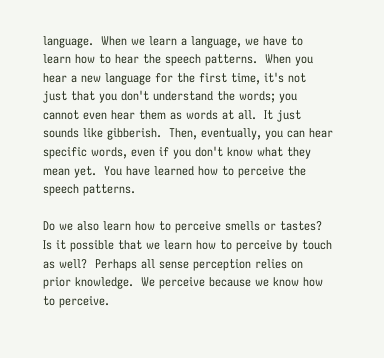language.  When we learn a language, we have to learn how to hear the speech patterns.  When you hear a new language for the first time, it's not just that you don't understand the words; you cannot even hear them as words at all.  It just sounds like gibberish.  Then, eventually, you can hear specific words, even if you don't know what they mean yet.  You have learned how to perceive the speech patterns.

Do we also learn how to perceive smells or tastes?  Is it possible that we learn how to perceive by touch as well?  Perhaps all sense perception relies on prior knowledge.  We perceive because we know how to perceive.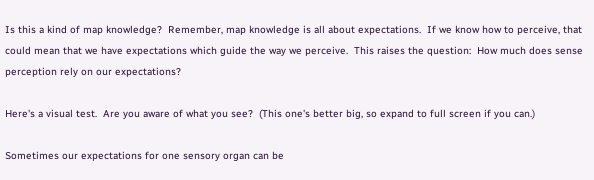Is this a kind of map knowledge?  Remember, map knowledge is all about expectations.  If we know how to perceive, that could mean that we have expectations which guide the way we perceive.  This raises the question:  How much does sense perception rely on our expectations?

Here's a visual test.  Are you aware of what you see?  (This one's better big, so expand to full screen if you can.)

Sometimes our expectations for one sensory organ can be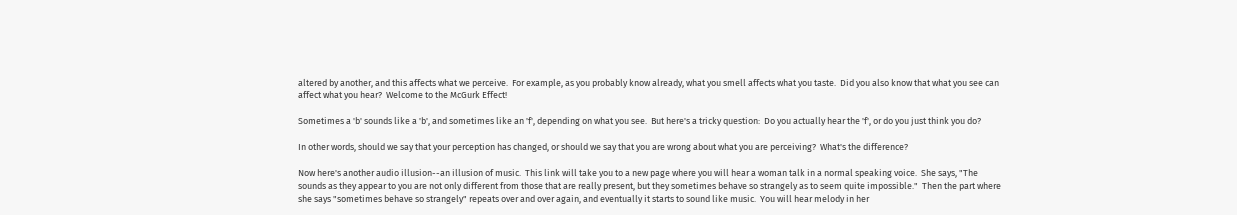altered by another, and this affects what we perceive.  For example, as you probably know already, what you smell affects what you taste.  Did you also know that what you see can affect what you hear?  Welcome to the McGurk Effect!

Sometimes a 'b' sounds like a 'b', and sometimes like an 'f', depending on what you see.  But here's a tricky question:  Do you actually hear the 'f', or do you just think you do?

In other words, should we say that your perception has changed, or should we say that you are wrong about what you are perceiving?  What's the difference?

Now here's another audio illusion--an illusion of music.  This link will take you to a new page where you will hear a woman talk in a normal speaking voice.  She says, "The sounds as they appear to you are not only different from those that are really present, but they sometimes behave so strangely as to seem quite impossible."  Then the part where she says "sometimes behave so strangely" repeats over and over again, and eventually it starts to sound like music.  You will hear melody in her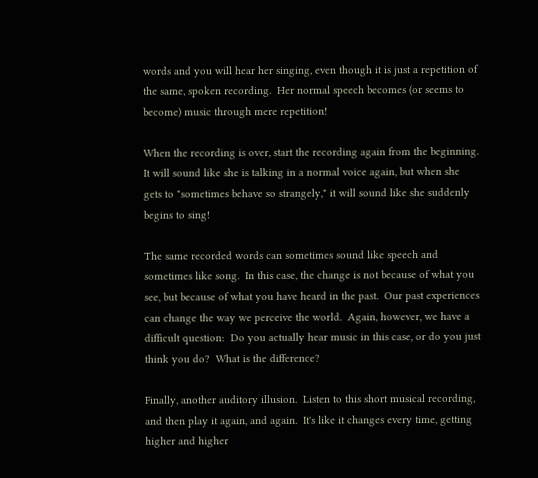words and you will hear her singing, even though it is just a repetition of the same, spoken recording.  Her normal speech becomes (or seems to become) music through mere repetition!

When the recording is over, start the recording again from the beginning.  It will sound like she is talking in a normal voice again, but when she gets to "sometimes behave so strangely," it will sound like she suddenly begins to sing!

The same recorded words can sometimes sound like speech and sometimes like song.  In this case, the change is not because of what you see, but because of what you have heard in the past.  Our past experiences can change the way we perceive the world.  Again, however, we have a difficult question:  Do you actually hear music in this case, or do you just think you do?  What is the difference?

Finally, another auditory illusion.  Listen to this short musical recording, and then play it again, and again.  It's like it changes every time, getting higher and higher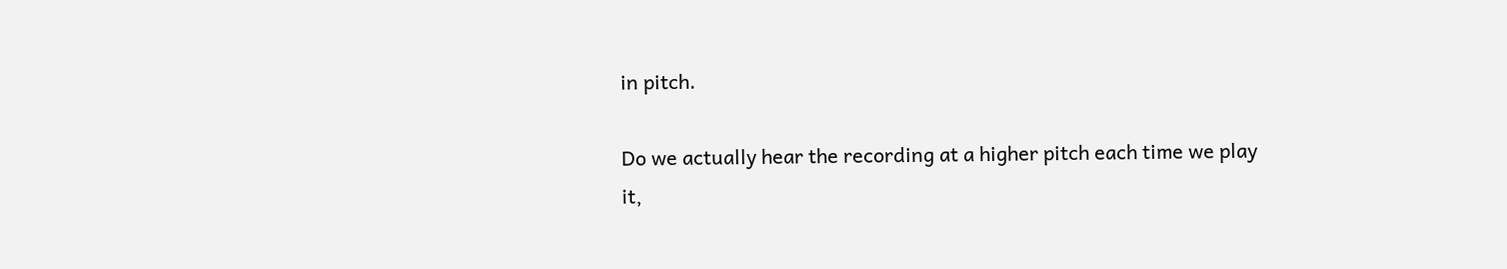in pitch.

Do we actually hear the recording at a higher pitch each time we play it,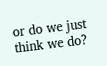or do we just think we do?